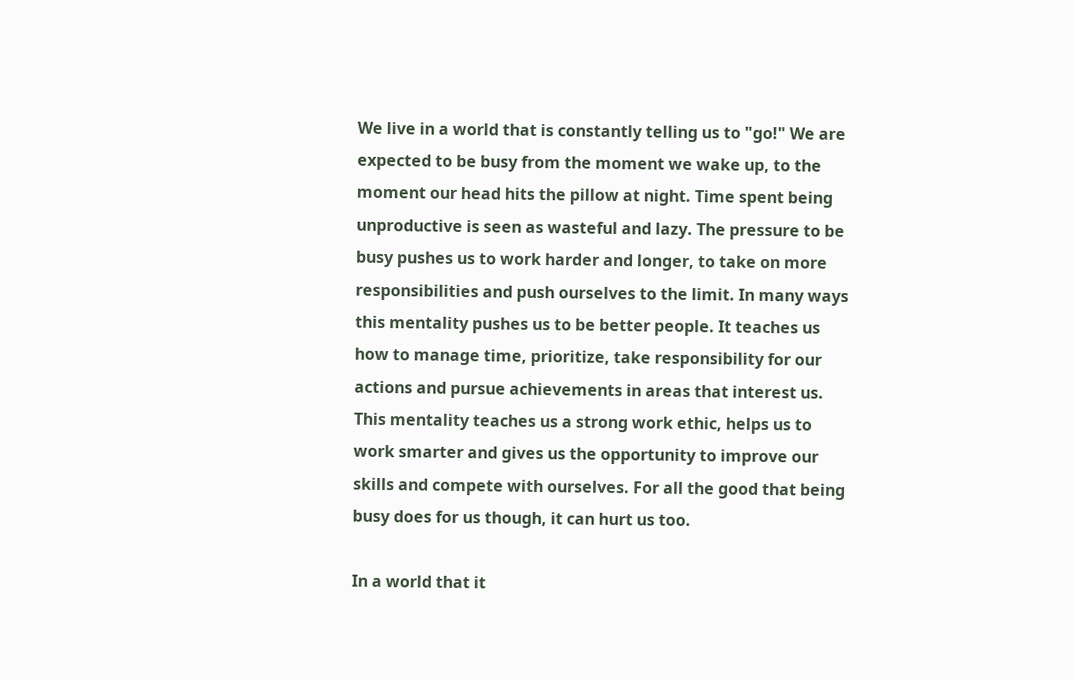We live in a world that is constantly telling us to "go!" We are expected to be busy from the moment we wake up, to the moment our head hits the pillow at night. Time spent being unproductive is seen as wasteful and lazy. The pressure to be busy pushes us to work harder and longer, to take on more responsibilities and push ourselves to the limit. In many ways this mentality pushes us to be better people. It teaches us how to manage time, prioritize, take responsibility for our actions and pursue achievements in areas that interest us. This mentality teaches us a strong work ethic, helps us to work smarter and gives us the opportunity to improve our skills and compete with ourselves. For all the good that being busy does for us though, it can hurt us too.

In a world that it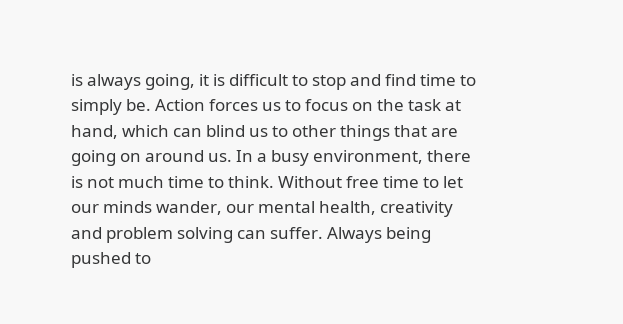is always going, it is difficult to stop and find time to simply be. Action forces us to focus on the task at hand, which can blind us to other things that are going on around us. In a busy environment, there is not much time to think. Without free time to let our minds wander, our mental health, creativity and problem solving can suffer. Always being pushed to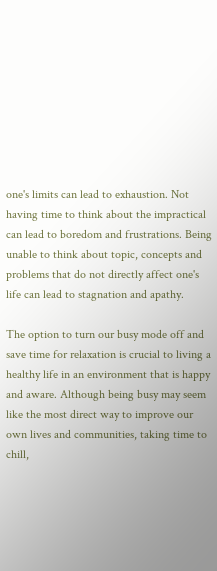one's limits can lead to exhaustion. Not having time to think about the impractical can lead to boredom and frustrations. Being unable to think about topic, concepts and problems that do not directly affect one's life can lead to stagnation and apathy.

The option to turn our busy mode off and save time for relaxation is crucial to living a healthy life in an environment that is happy and aware. Although being busy may seem like the most direct way to improve our own lives and communities, taking time to chill,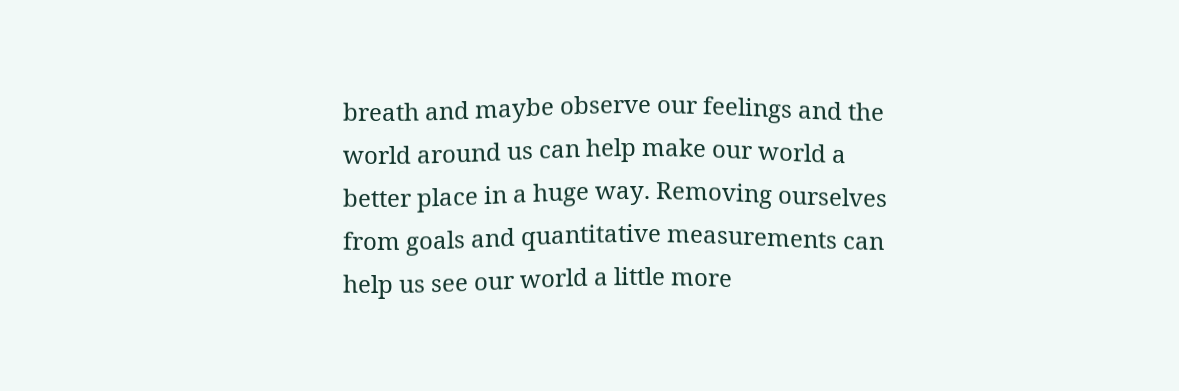breath and maybe observe our feelings and the world around us can help make our world a better place in a huge way. Removing ourselves from goals and quantitative measurements can help us see our world a little more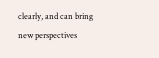clearly, and can bring new perspectives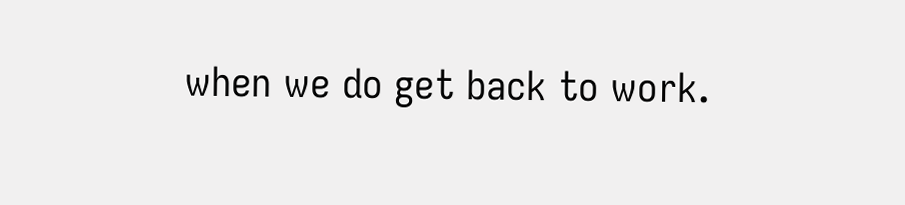when we do get back to work.